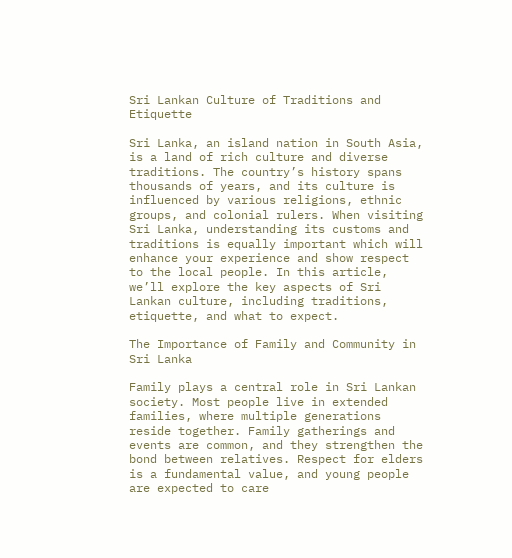Sri Lankan Culture of Traditions and Etiquette

Sri Lanka, an island nation in South Asia, is a land of rich culture and diverse traditions. The country’s history spans thousands of years, and its culture is influenced by various religions, ethnic groups, and colonial rulers. When visiting Sri Lanka, understanding its customs and traditions is equally important which will enhance your experience and show respect to the local people. In this article, we’ll explore the key aspects of Sri Lankan culture, including traditions, etiquette, and what to expect.

The Importance of Family and Community in Sri Lanka

Family plays a central role in Sri Lankan society. Most people live in extended families, where multiple generations reside together. Family gatherings and events are common, and they strengthen the bond between relatives. Respect for elders is a fundamental value, and young people are expected to care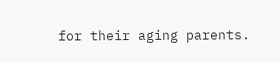for their aging parents.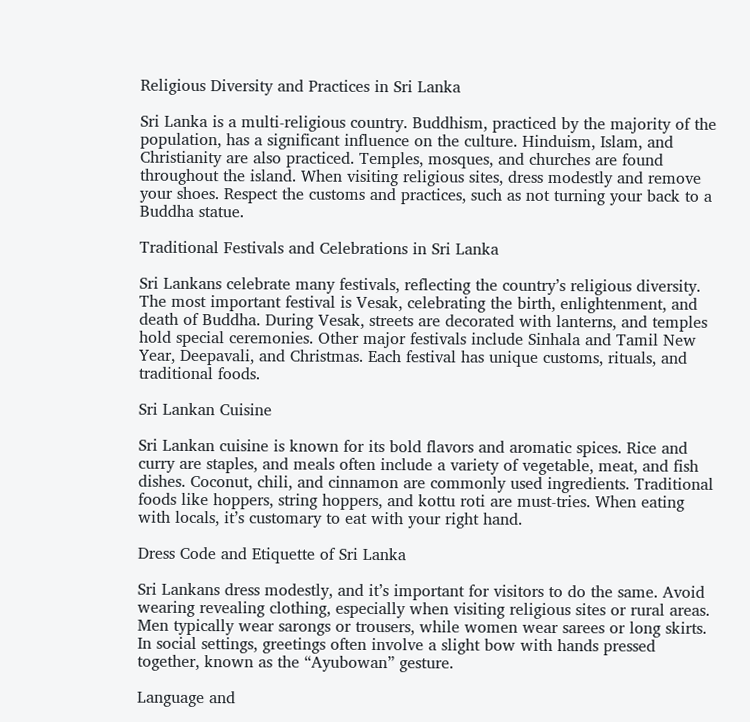Religious Diversity and Practices in Sri Lanka

Sri Lanka is a multi-religious country. Buddhism, practiced by the majority of the population, has a significant influence on the culture. Hinduism, Islam, and Christianity are also practiced. Temples, mosques, and churches are found throughout the island. When visiting religious sites, dress modestly and remove your shoes. Respect the customs and practices, such as not turning your back to a Buddha statue.

Traditional Festivals and Celebrations in Sri Lanka

Sri Lankans celebrate many festivals, reflecting the country’s religious diversity. The most important festival is Vesak, celebrating the birth, enlightenment, and death of Buddha. During Vesak, streets are decorated with lanterns, and temples hold special ceremonies. Other major festivals include Sinhala and Tamil New Year, Deepavali, and Christmas. Each festival has unique customs, rituals, and traditional foods.

Sri Lankan Cuisine

Sri Lankan cuisine is known for its bold flavors and aromatic spices. Rice and curry are staples, and meals often include a variety of vegetable, meat, and fish dishes. Coconut, chili, and cinnamon are commonly used ingredients. Traditional foods like hoppers, string hoppers, and kottu roti are must-tries. When eating with locals, it’s customary to eat with your right hand.

Dress Code and Etiquette of Sri Lanka

Sri Lankans dress modestly, and it’s important for visitors to do the same. Avoid wearing revealing clothing, especially when visiting religious sites or rural areas. Men typically wear sarongs or trousers, while women wear sarees or long skirts. In social settings, greetings often involve a slight bow with hands pressed together, known as the “Ayubowan” gesture.

Language and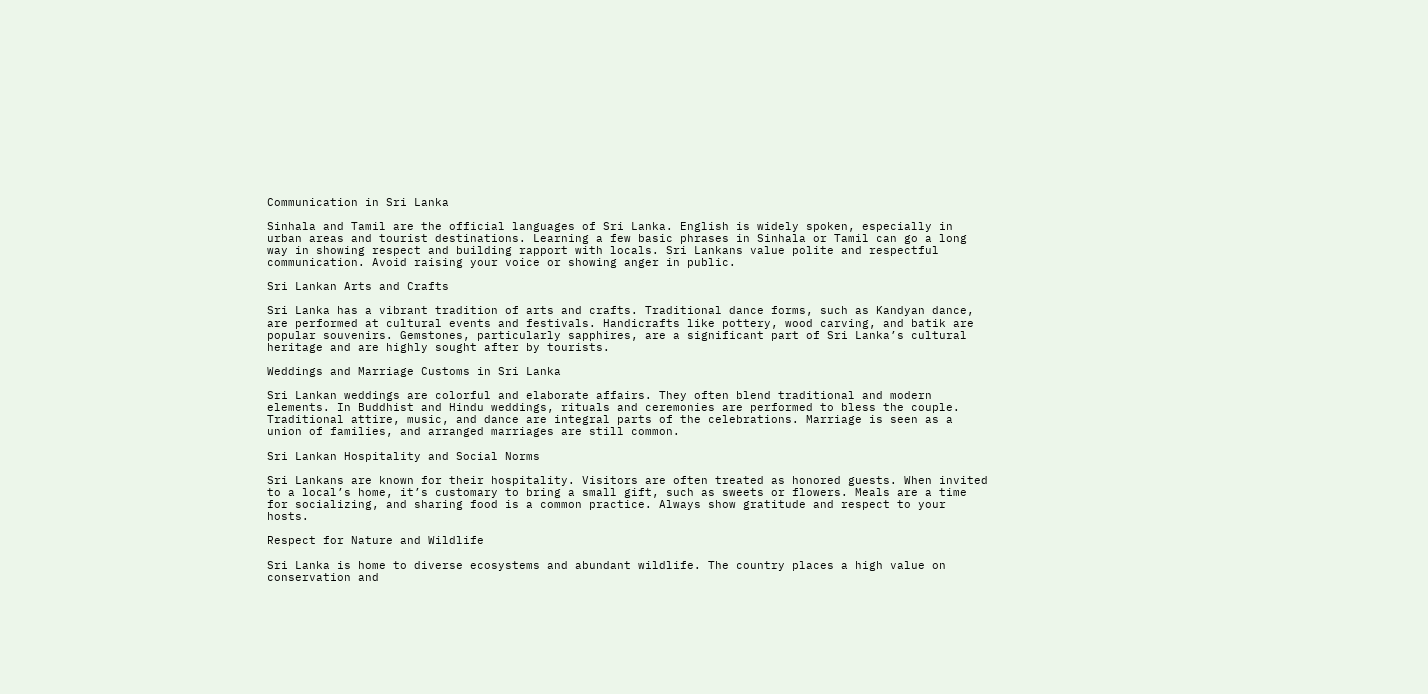Communication in Sri Lanka

Sinhala and Tamil are the official languages of Sri Lanka. English is widely spoken, especially in urban areas and tourist destinations. Learning a few basic phrases in Sinhala or Tamil can go a long way in showing respect and building rapport with locals. Sri Lankans value polite and respectful communication. Avoid raising your voice or showing anger in public.

Sri Lankan Arts and Crafts

Sri Lanka has a vibrant tradition of arts and crafts. Traditional dance forms, such as Kandyan dance, are performed at cultural events and festivals. Handicrafts like pottery, wood carving, and batik are popular souvenirs. Gemstones, particularly sapphires, are a significant part of Sri Lanka’s cultural heritage and are highly sought after by tourists.

Weddings and Marriage Customs in Sri Lanka

Sri Lankan weddings are colorful and elaborate affairs. They often blend traditional and modern elements. In Buddhist and Hindu weddings, rituals and ceremonies are performed to bless the couple. Traditional attire, music, and dance are integral parts of the celebrations. Marriage is seen as a union of families, and arranged marriages are still common.

Sri Lankan Hospitality and Social Norms

Sri Lankans are known for their hospitality. Visitors are often treated as honored guests. When invited to a local’s home, it’s customary to bring a small gift, such as sweets or flowers. Meals are a time for socializing, and sharing food is a common practice. Always show gratitude and respect to your hosts.

Respect for Nature and Wildlife

Sri Lanka is home to diverse ecosystems and abundant wildlife. The country places a high value on conservation and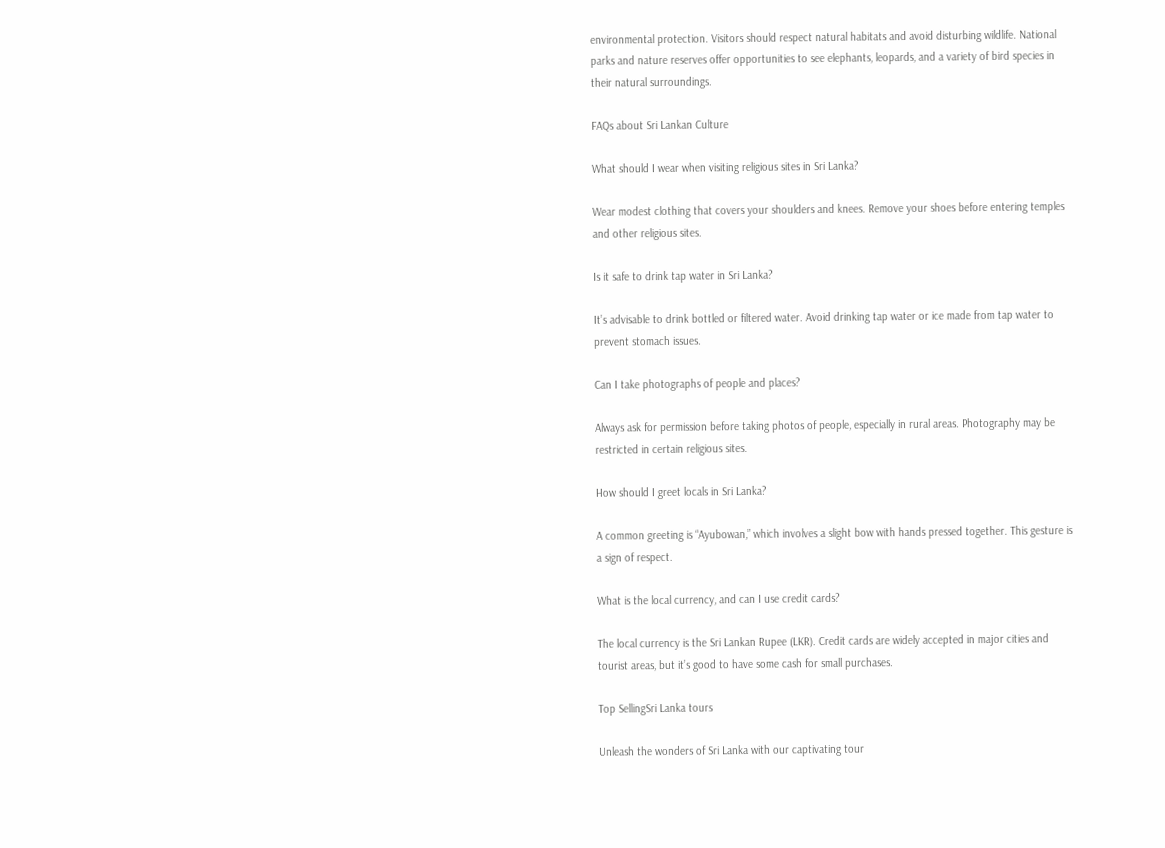environmental protection. Visitors should respect natural habitats and avoid disturbing wildlife. National parks and nature reserves offer opportunities to see elephants, leopards, and a variety of bird species in their natural surroundings.

FAQs about Sri Lankan Culture

What should I wear when visiting religious sites in Sri Lanka?

Wear modest clothing that covers your shoulders and knees. Remove your shoes before entering temples and other religious sites.

Is it safe to drink tap water in Sri Lanka?

It’s advisable to drink bottled or filtered water. Avoid drinking tap water or ice made from tap water to prevent stomach issues.

Can I take photographs of people and places?

Always ask for permission before taking photos of people, especially in rural areas. Photography may be restricted in certain religious sites.

How should I greet locals in Sri Lanka?

A common greeting is “Ayubowan,” which involves a slight bow with hands pressed together. This gesture is a sign of respect.

What is the local currency, and can I use credit cards?

The local currency is the Sri Lankan Rupee (LKR). Credit cards are widely accepted in major cities and tourist areas, but it’s good to have some cash for small purchases.

Top SellingSri Lanka tours

Unleash the wonders of Sri Lanka with our captivating tour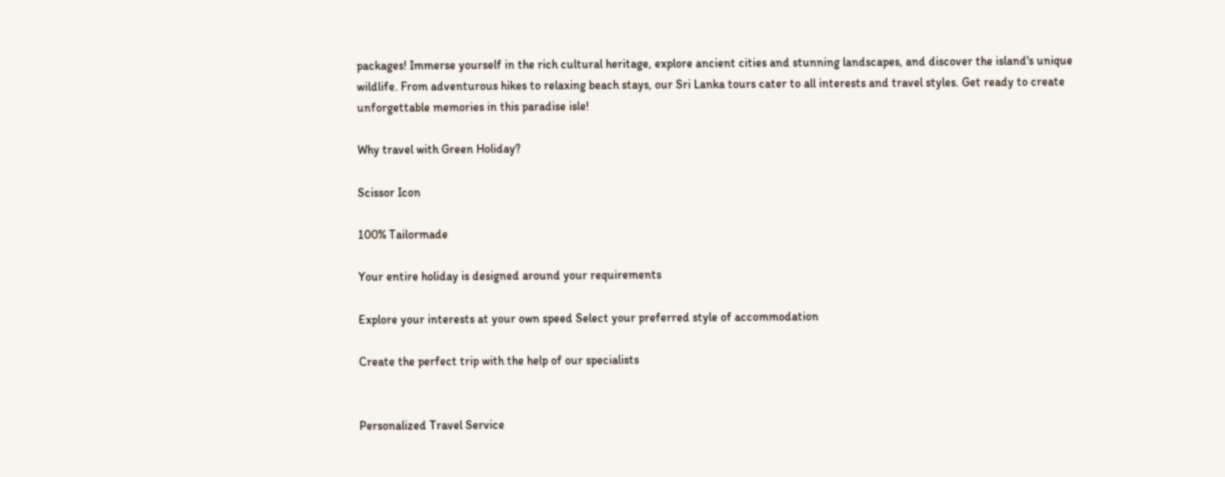packages! Immerse yourself in the rich cultural heritage, explore ancient cities and stunning landscapes, and discover the island's unique wildlife. From adventurous hikes to relaxing beach stays, our Sri Lanka tours cater to all interests and travel styles. Get ready to create unforgettable memories in this paradise isle!

Why travel with Green Holiday?

Scissor Icon

100% Tailormade

Your entire holiday is designed around your requirements

Explore your interests at your own speed Select your preferred style of accommodation

Create the perfect trip with the help of our specialists


Personalized Travel Service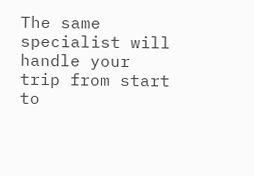The same specialist will handle your trip from start to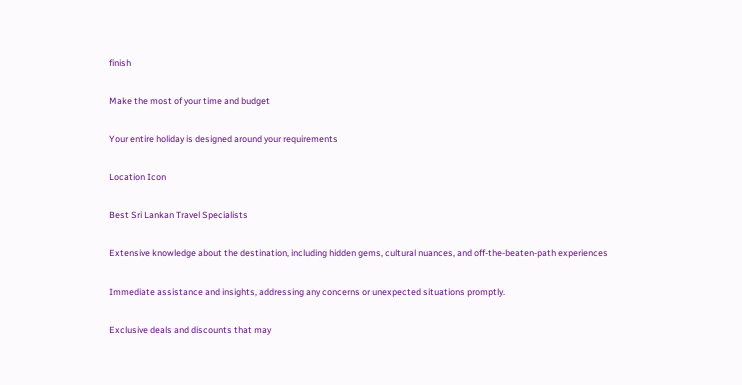finish

Make the most of your time and budget

Your entire holiday is designed around your requirements

Location Icon

Best Sri Lankan Travel Specialists

Extensive knowledge about the destination, including hidden gems, cultural nuances, and off-the-beaten-path experiences

Immediate assistance and insights, addressing any concerns or unexpected situations promptly.

Exclusive deals and discounts that may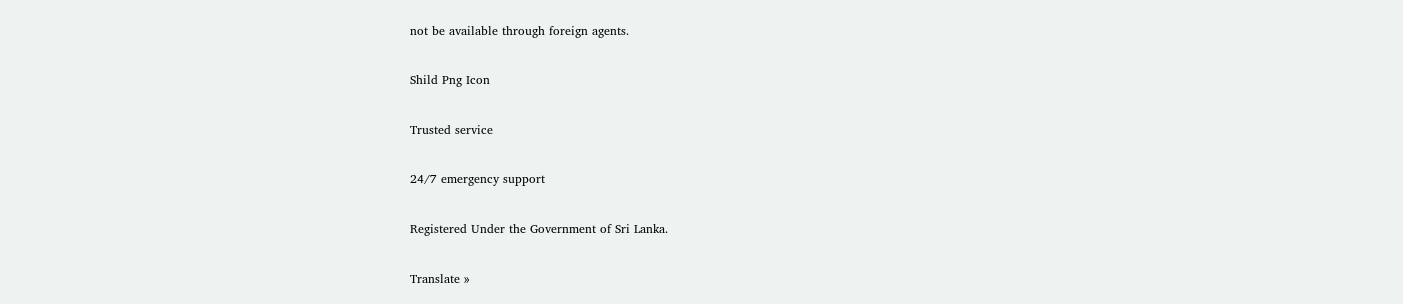not be available through foreign agents.

Shild Png Icon

Trusted service

24/7 emergency support

Registered Under the Government of Sri Lanka.

Translate »